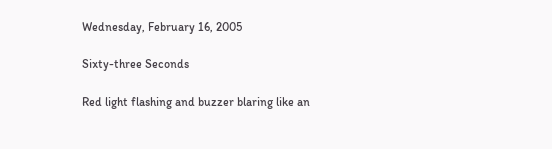Wednesday, February 16, 2005

Sixty-three Seconds

Red light flashing and buzzer blaring like an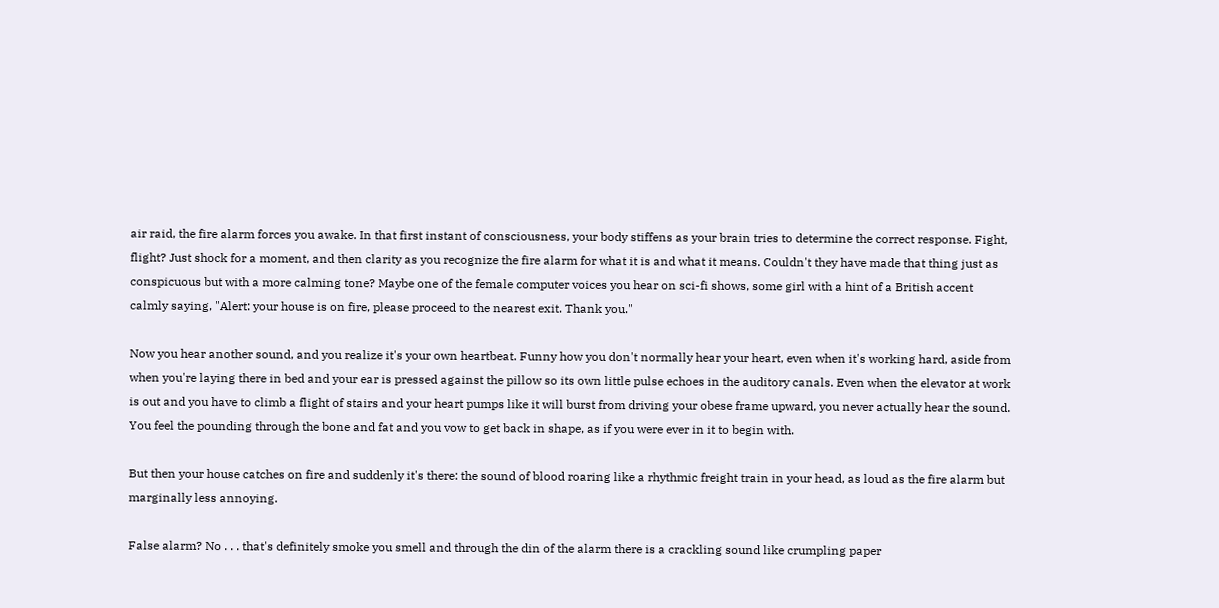air raid, the fire alarm forces you awake. In that first instant of consciousness, your body stiffens as your brain tries to determine the correct response. Fight, flight? Just shock for a moment, and then clarity as you recognize the fire alarm for what it is and what it means. Couldn't they have made that thing just as conspicuous but with a more calming tone? Maybe one of the female computer voices you hear on sci-fi shows, some girl with a hint of a British accent calmly saying, "Alert: your house is on fire, please proceed to the nearest exit. Thank you."

Now you hear another sound, and you realize it's your own heartbeat. Funny how you don't normally hear your heart, even when it's working hard, aside from when you're laying there in bed and your ear is pressed against the pillow so its own little pulse echoes in the auditory canals. Even when the elevator at work is out and you have to climb a flight of stairs and your heart pumps like it will burst from driving your obese frame upward, you never actually hear the sound. You feel the pounding through the bone and fat and you vow to get back in shape, as if you were ever in it to begin with.

But then your house catches on fire and suddenly it's there: the sound of blood roaring like a rhythmic freight train in your head, as loud as the fire alarm but marginally less annoying.

False alarm? No . . . that's definitely smoke you smell and through the din of the alarm there is a crackling sound like crumpling paper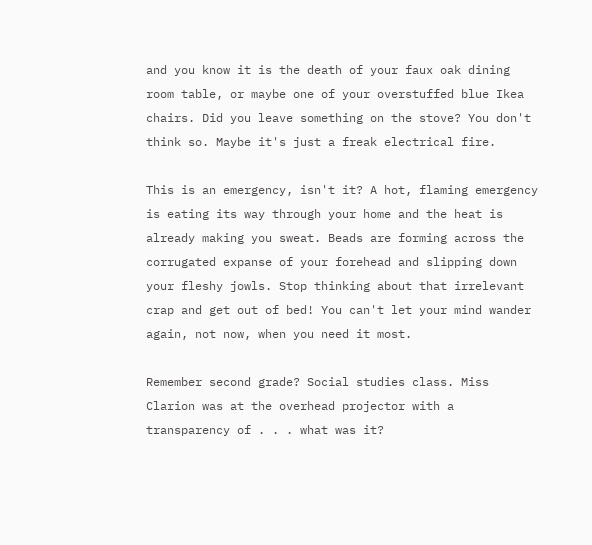and you know it is the death of your faux oak dining room table, or maybe one of your overstuffed blue Ikea chairs. Did you leave something on the stove? You don't think so. Maybe it's just a freak electrical fire.

This is an emergency, isn't it? A hot, flaming emergency is eating its way through your home and the heat is already making you sweat. Beads are forming across the corrugated expanse of your forehead and slipping down your fleshy jowls. Stop thinking about that irrelevant crap and get out of bed! You can't let your mind wander again, not now, when you need it most.

Remember second grade? Social studies class. Miss Clarion was at the overhead projector with a transparency of . . . what was it?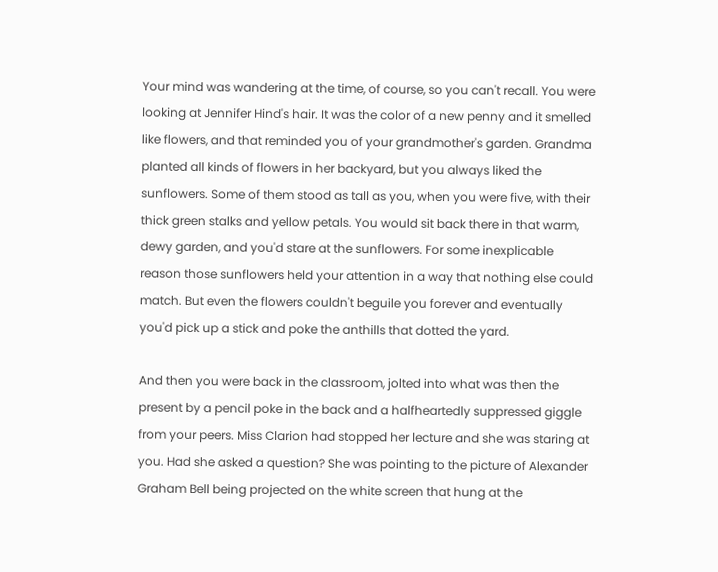Your mind was wandering at the time, of course, so you can't recall. You were looking at Jennifer Hind's hair. It was the color of a new penny and it smelled like flowers, and that reminded you of your grandmother's garden. Grandma planted all kinds of flowers in her backyard, but you always liked the sunflowers. Some of them stood as tall as you, when you were five, with their thick green stalks and yellow petals. You would sit back there in that warm, dewy garden, and you'd stare at the sunflowers. For some inexplicable reason those sunflowers held your attention in a way that nothing else could match. But even the flowers couldn't beguile you forever and eventually you'd pick up a stick and poke the anthills that dotted the yard.

And then you were back in the classroom, jolted into what was then the present by a pencil poke in the back and a halfheartedly suppressed giggle from your peers. Miss Clarion had stopped her lecture and she was staring at you. Had she asked a question? She was pointing to the picture of Alexander Graham Bell being projected on the white screen that hung at the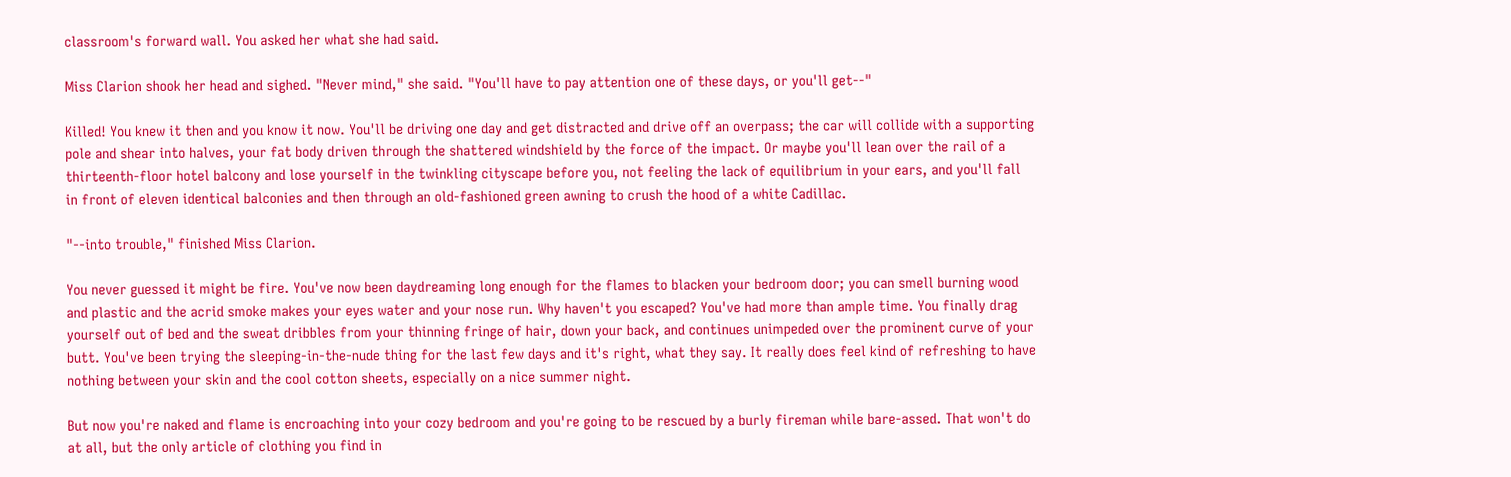classroom's forward wall. You asked her what she had said.

Miss Clarion shook her head and sighed. "Never mind," she said. "You'll have to pay attention one of these days, or you'll get--"

Killed! You knew it then and you know it now. You'll be driving one day and get distracted and drive off an overpass; the car will collide with a supporting pole and shear into halves, your fat body driven through the shattered windshield by the force of the impact. Or maybe you'll lean over the rail of a thirteenth-floor hotel balcony and lose yourself in the twinkling cityscape before you, not feeling the lack of equilibrium in your ears, and you'll fall in front of eleven identical balconies and then through an old-fashioned green awning to crush the hood of a white Cadillac.

"--into trouble," finished Miss Clarion.

You never guessed it might be fire. You've now been daydreaming long enough for the flames to blacken your bedroom door; you can smell burning wood and plastic and the acrid smoke makes your eyes water and your nose run. Why haven't you escaped? You've had more than ample time. You finally drag yourself out of bed and the sweat dribbles from your thinning fringe of hair, down your back, and continues unimpeded over the prominent curve of your butt. You've been trying the sleeping-in-the-nude thing for the last few days and it's right, what they say. It really does feel kind of refreshing to have nothing between your skin and the cool cotton sheets, especially on a nice summer night.

But now you're naked and flame is encroaching into your cozy bedroom and you're going to be rescued by a burly fireman while bare-assed. That won't do at all, but the only article of clothing you find in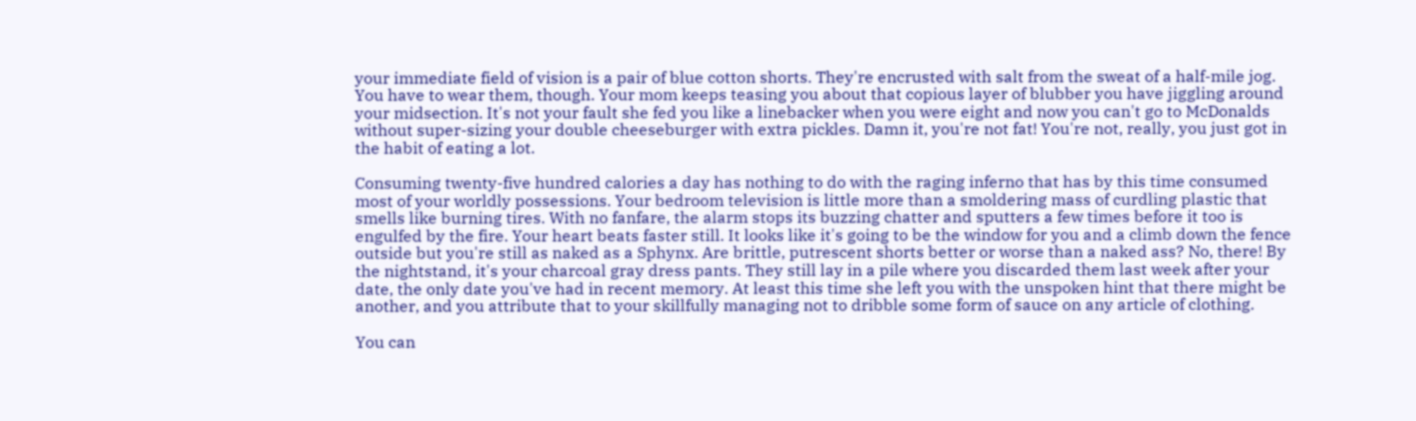your immediate field of vision is a pair of blue cotton shorts. They're encrusted with salt from the sweat of a half-mile jog. You have to wear them, though. Your mom keeps teasing you about that copious layer of blubber you have jiggling around your midsection. It's not your fault she fed you like a linebacker when you were eight and now you can't go to McDonalds without super-sizing your double cheeseburger with extra pickles. Damn it, you're not fat! You're not, really, you just got in the habit of eating a lot.

Consuming twenty-five hundred calories a day has nothing to do with the raging inferno that has by this time consumed most of your worldly possessions. Your bedroom television is little more than a smoldering mass of curdling plastic that smells like burning tires. With no fanfare, the alarm stops its buzzing chatter and sputters a few times before it too is engulfed by the fire. Your heart beats faster still. It looks like it's going to be the window for you and a climb down the fence outside but you're still as naked as a Sphynx. Are brittle, putrescent shorts better or worse than a naked ass? No, there! By the nightstand, it's your charcoal gray dress pants. They still lay in a pile where you discarded them last week after your date, the only date you've had in recent memory. At least this time she left you with the unspoken hint that there might be another, and you attribute that to your skillfully managing not to dribble some form of sauce on any article of clothing.

You can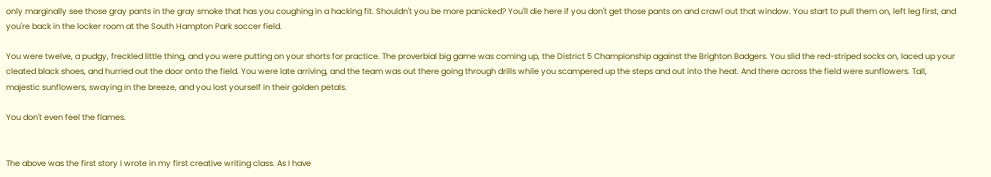only marginally see those gray pants in the gray smoke that has you coughing in a hacking fit. Shouldn't you be more panicked? You'll die here if you don't get those pants on and crawl out that window. You start to pull them on, left leg first, and you're back in the locker room at the South Hampton Park soccer field.

You were twelve, a pudgy, freckled little thing, and you were putting on your shorts for practice. The proverbial big game was coming up, the District 5 Championship against the Brighton Badgers. You slid the red-striped socks on, laced up your cleated black shoes, and hurried out the door onto the field. You were late arriving, and the team was out there going through drills while you scampered up the steps and out into the heat. And there across the field were sunflowers. Tall, majestic sunflowers, swaying in the breeze, and you lost yourself in their golden petals.

You don't even feel the flames.


The above was the first story I wrote in my first creative writing class. As I have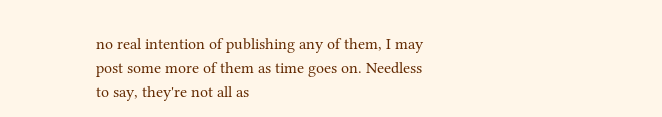no real intention of publishing any of them, I may post some more of them as time goes on. Needless to say, they're not all as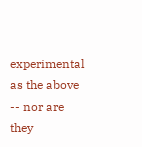experimental as the above -- nor are they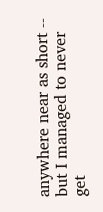anywhere near as short -- but I managed to never get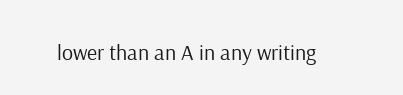lower than an A in any writing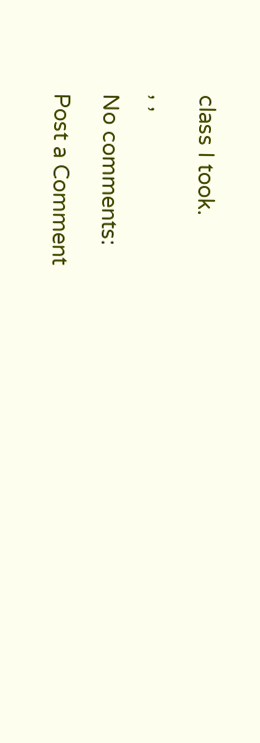class I took.

, ,

No comments:

Post a Comment